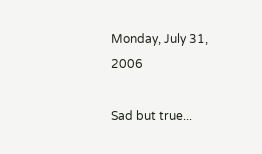Monday, July 31, 2006

Sad but true...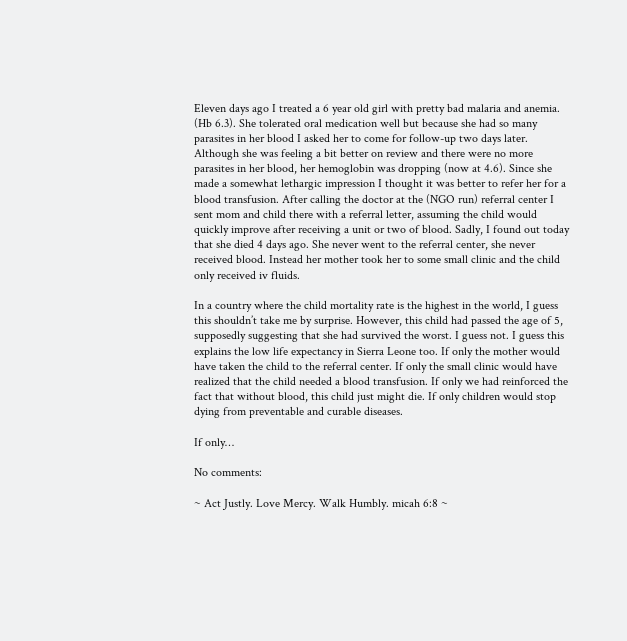Eleven days ago I treated a 6 year old girl with pretty bad malaria and anemia. (Hb 6.3). She tolerated oral medication well but because she had so many parasites in her blood I asked her to come for follow-up two days later. Although she was feeling a bit better on review and there were no more parasites in her blood, her hemoglobin was dropping (now at 4.6). Since she made a somewhat lethargic impression I thought it was better to refer her for a blood transfusion. After calling the doctor at the (NGO run) referral center I sent mom and child there with a referral letter, assuming the child would quickly improve after receiving a unit or two of blood. Sadly, I found out today that she died 4 days ago. She never went to the referral center, she never received blood. Instead her mother took her to some small clinic and the child only received iv fluids.

In a country where the child mortality rate is the highest in the world, I guess this shouldn’t take me by surprise. However, this child had passed the age of 5, supposedly suggesting that she had survived the worst. I guess not. I guess this explains the low life expectancy in Sierra Leone too. If only the mother would have taken the child to the referral center. If only the small clinic would have realized that the child needed a blood transfusion. If only we had reinforced the fact that without blood, this child just might die. If only children would stop dying from preventable and curable diseases.

If only…

No comments:

~ Act Justly. Love Mercy. Walk Humbly. micah 6:8 ~